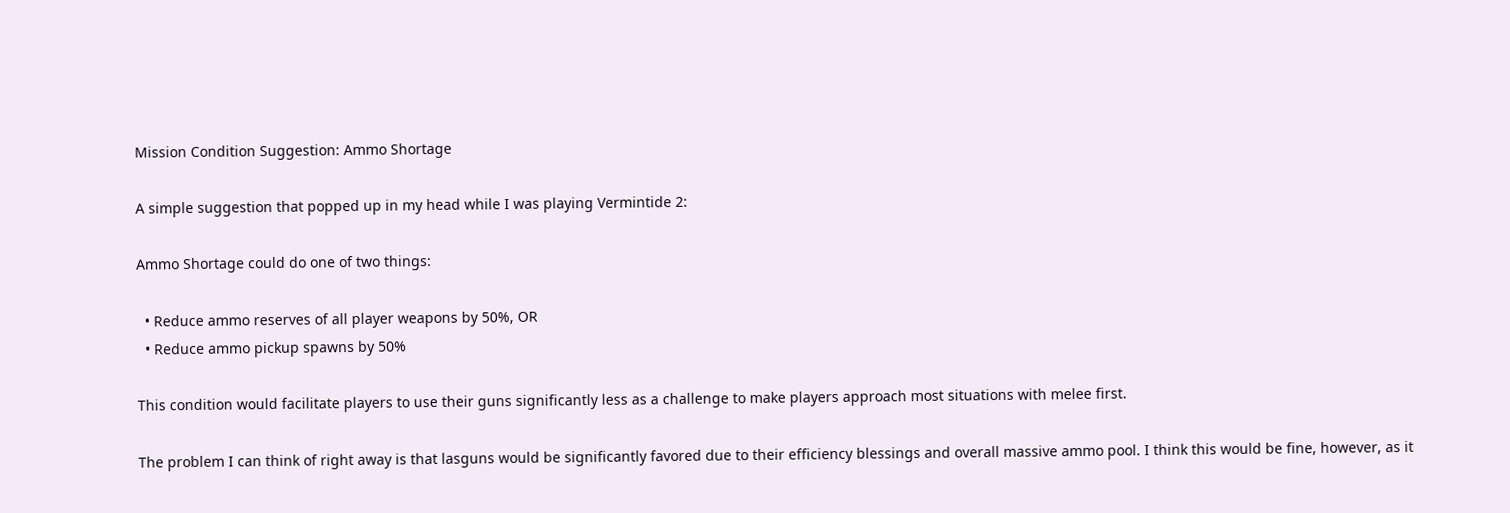Mission Condition Suggestion: Ammo Shortage

A simple suggestion that popped up in my head while I was playing Vermintide 2:

Ammo Shortage could do one of two things:

  • Reduce ammo reserves of all player weapons by 50%, OR
  • Reduce ammo pickup spawns by 50%

This condition would facilitate players to use their guns significantly less as a challenge to make players approach most situations with melee first.

The problem I can think of right away is that lasguns would be significantly favored due to their efficiency blessings and overall massive ammo pool. I think this would be fine, however, as it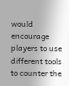would encourage players to use different tools to counter the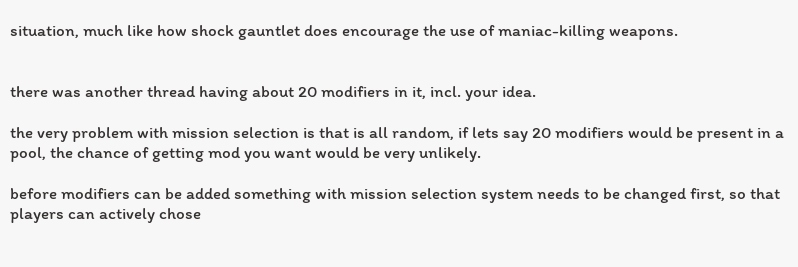situation, much like how shock gauntlet does encourage the use of maniac-killing weapons.


there was another thread having about 20 modifiers in it, incl. your idea.

the very problem with mission selection is that is all random, if lets say 20 modifiers would be present in a pool, the chance of getting mod you want would be very unlikely.

before modifiers can be added something with mission selection system needs to be changed first, so that players can actively chose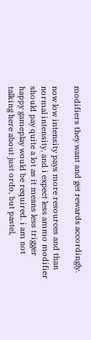modifiers they want and get rewards accordingly.

now low intensity pays more resources and than normal intensity, and i expect less ammo modifier should pay quite a lot as it means less trigger happy gameplay would be required. i am not talking here about just ordo, but pastel,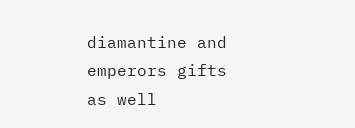diamantine and emperors gifts as well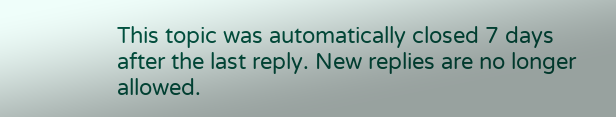This topic was automatically closed 7 days after the last reply. New replies are no longer allowed.